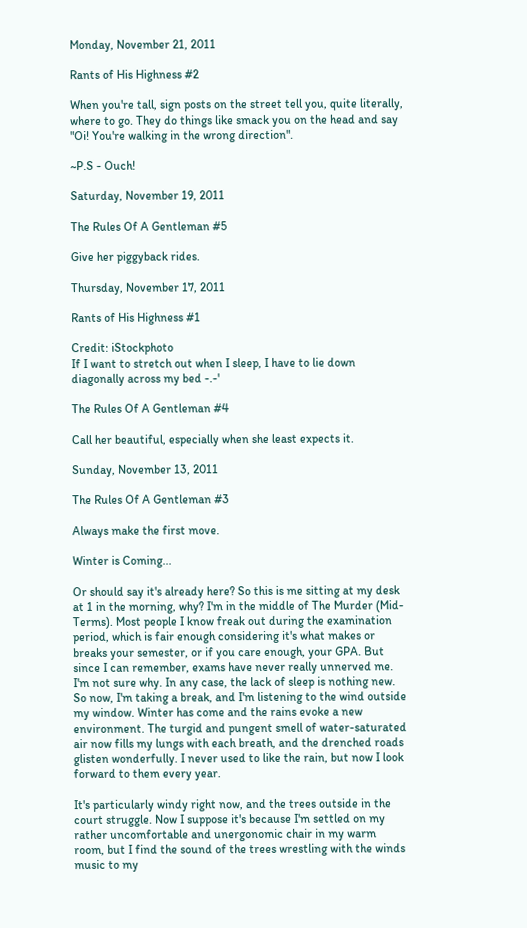Monday, November 21, 2011

Rants of His Highness #2

When you're tall, sign posts on the street tell you, quite literally, where to go. They do things like smack you on the head and say "Oi! You're walking in the wrong direction".

~P.S - Ouch!

Saturday, November 19, 2011

The Rules Of A Gentleman #5

Give her piggyback rides.

Thursday, November 17, 2011

Rants of His Highness #1

Credit: iStockphoto
If I want to stretch out when I sleep, I have to lie down diagonally across my bed -.-'

The Rules Of A Gentleman #4

Call her beautiful, especially when she least expects it.

Sunday, November 13, 2011

The Rules Of A Gentleman #3

Always make the first move.

Winter is Coming...

Or should say it's already here? So this is me sitting at my desk at 1 in the morning, why? I'm in the middle of The Murder (Mid-Terms). Most people I know freak out during the examination period, which is fair enough considering it's what makes or breaks your semester, or if you care enough, your GPA. But since I can remember, exams have never really unnerved me. I'm not sure why. In any case, the lack of sleep is nothing new. So now, I'm taking a break, and I'm listening to the wind outside my window. Winter has come and the rains evoke a new environment. The turgid and pungent smell of water-saturated air now fills my lungs with each breath, and the drenched roads glisten wonderfully. I never used to like the rain, but now I look forward to them every year.

It's particularly windy right now, and the trees outside in the court struggle. Now I suppose it's because I'm settled on my rather uncomfortable and unergonomic chair in my warm room, but I find the sound of the trees wrestling with the winds music to my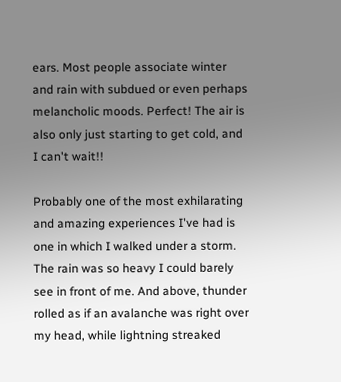ears. Most people associate winter and rain with subdued or even perhaps melancholic moods. Perfect! The air is also only just starting to get cold, and I can't wait!!

Probably one of the most exhilarating and amazing experiences I've had is one in which I walked under a storm. The rain was so heavy I could barely see in front of me. And above, thunder rolled as if an avalanche was right over my head, while lightning streaked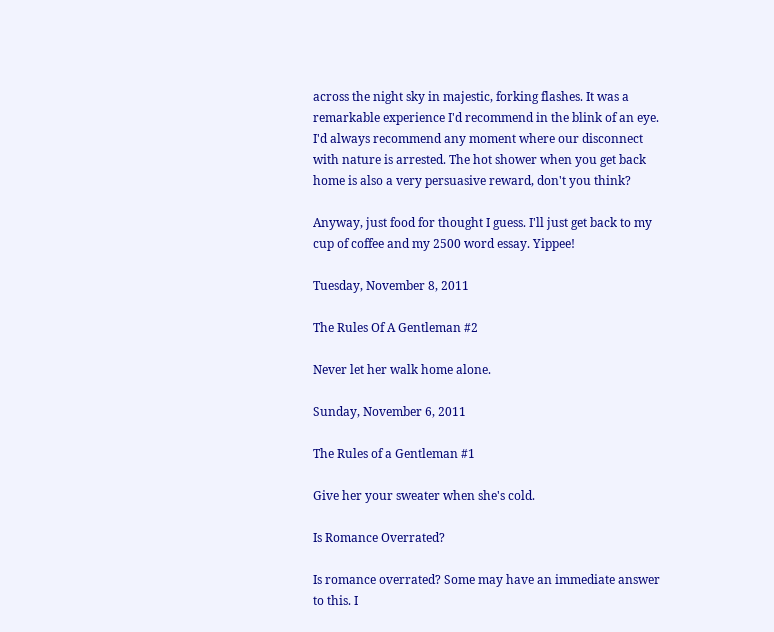across the night sky in majestic, forking flashes. It was a remarkable experience I'd recommend in the blink of an eye. I'd always recommend any moment where our disconnect with nature is arrested. The hot shower when you get back home is also a very persuasive reward, don't you think?

Anyway, just food for thought I guess. I'll just get back to my cup of coffee and my 2500 word essay. Yippee!

Tuesday, November 8, 2011

The Rules Of A Gentleman #2

Never let her walk home alone.

Sunday, November 6, 2011

The Rules of a Gentleman #1

Give her your sweater when she's cold.

Is Romance Overrated?

Is romance overrated? Some may have an immediate answer to this. I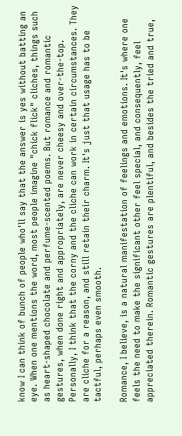know I can think of bunch of people who'll say that the answer is yes without batting an eye. When one mentions the word, most people imagine "chick flick" cliches, things such as heart-shaped chocolate and perfume-scented poems. But romance and romantic gestures, when done right and appropriately, are never cheesy and over-the-top. Personally, I think that the corny and the cliche can work in certain circumstances. They are cliche for a reason, and still retain their charm. It's just that usage has to be tactful, perhaps even smooth.

Romance, I believe, is a natural manifestation of feelings and emotions. It's where one feels the need to make the significant other feel special, and consequently, feel appreciated therein. Romantic gestures are plentiful, and besides the tried and true,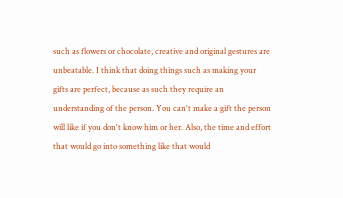such as flowers or chocolate, creative and original gestures are unbeatable. I think that doing things such as making your gifts are perfect, because as such they require an understanding of the person. You can't make a gift the person will like if you don't know him or her. Also, the time and effort that would go into something like that would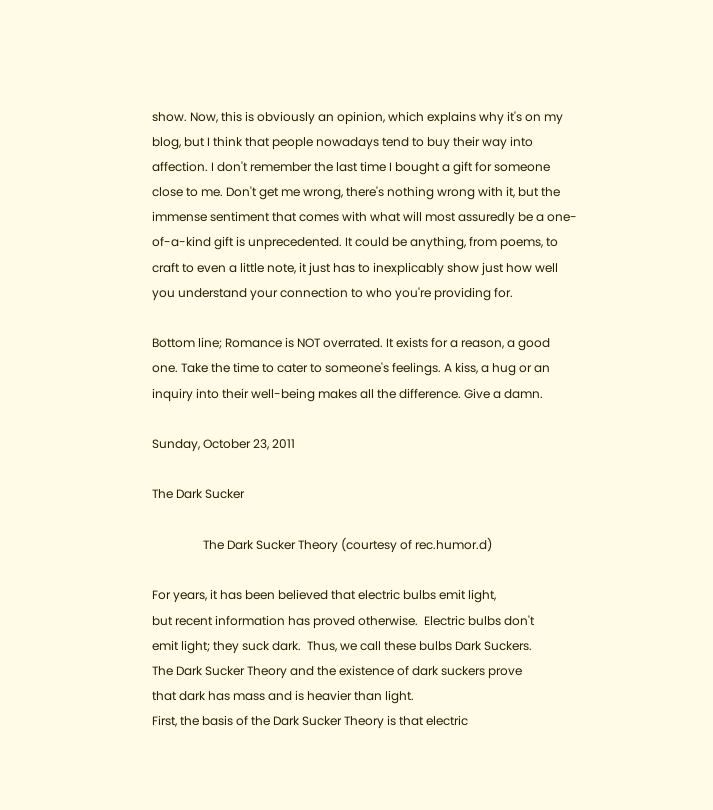show. Now, this is obviously an opinion, which explains why it's on my blog, but I think that people nowadays tend to buy their way into affection. I don't remember the last time I bought a gift for someone close to me. Don't get me wrong, there's nothing wrong with it, but the immense sentiment that comes with what will most assuredly be a one-of-a-kind gift is unprecedented. It could be anything, from poems, to craft to even a little note, it just has to inexplicably show just how well you understand your connection to who you're providing for.

Bottom line; Romance is NOT overrated. It exists for a reason, a good one. Take the time to cater to someone's feelings. A kiss, a hug or an inquiry into their well-being makes all the difference. Give a damn.

Sunday, October 23, 2011

The Dark Sucker

                 The Dark Sucker Theory (courtesy of rec.humor.d)

For years, it has been believed that electric bulbs emit light,
but recent information has proved otherwise.  Electric bulbs don't
emit light; they suck dark.  Thus, we call these bulbs Dark Suckers.
The Dark Sucker Theory and the existence of dark suckers prove
that dark has mass and is heavier than light.
First, the basis of the Dark Sucker Theory is that electric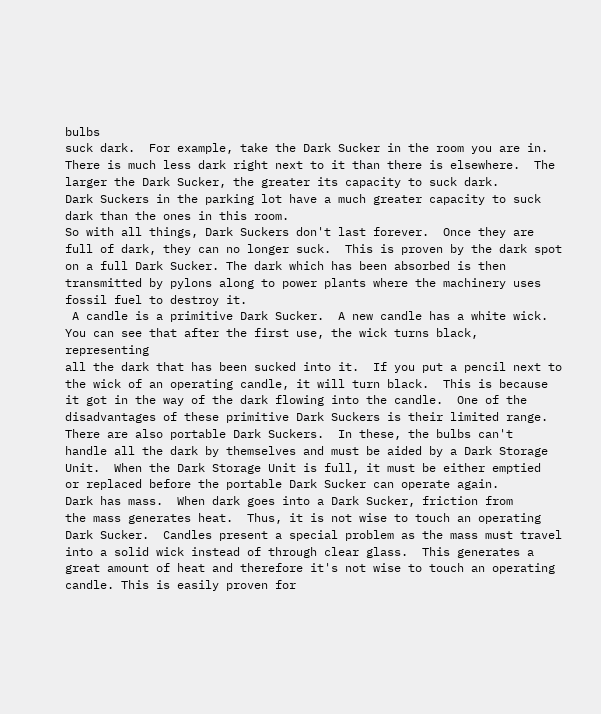bulbs
suck dark.  For example, take the Dark Sucker in the room you are in.
There is much less dark right next to it than there is elsewhere.  The
larger the Dark Sucker, the greater its capacity to suck dark.
Dark Suckers in the parking lot have a much greater capacity to suck
dark than the ones in this room.
So with all things, Dark Suckers don't last forever.  Once they are
full of dark, they can no longer suck.  This is proven by the dark spot
on a full Dark Sucker. The dark which has been absorbed is then
transmitted by pylons along to power plants where the machinery uses
fossil fuel to destroy it.
 A candle is a primitive Dark Sucker.  A new candle has a white wick.
You can see that after the first use, the wick turns black, representing
all the dark that has been sucked into it.  If you put a pencil next to
the wick of an operating candle, it will turn black.  This is because
it got in the way of the dark flowing into the candle.  One of the
disadvantages of these primitive Dark Suckers is their limited range.
There are also portable Dark Suckers.  In these, the bulbs can't
handle all the dark by themselves and must be aided by a Dark Storage
Unit.  When the Dark Storage Unit is full, it must be either emptied
or replaced before the portable Dark Sucker can operate again.
Dark has mass.  When dark goes into a Dark Sucker, friction from
the mass generates heat.  Thus, it is not wise to touch an operating
Dark Sucker.  Candles present a special problem as the mass must travel
into a solid wick instead of through clear glass.  This generates a
great amount of heat and therefore it's not wise to touch an operating
candle. This is easily proven for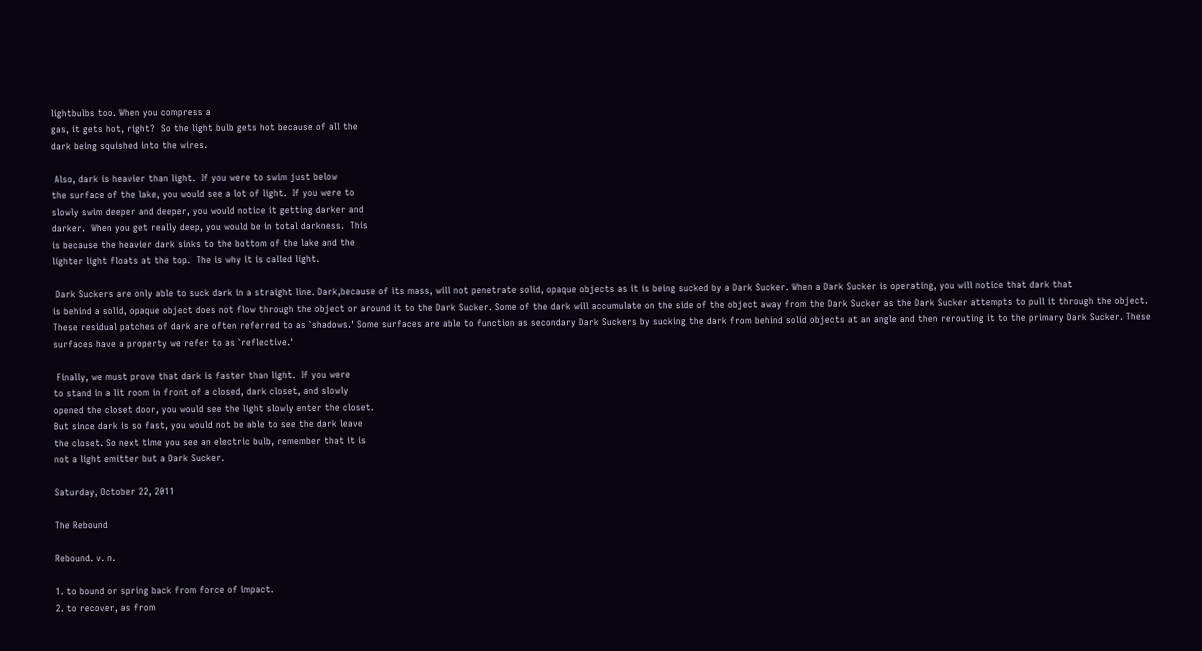lightbulbs too. When you compress a
gas, it gets hot, right?  So the light bulb gets hot because of all the
dark being squished into the wires.

 Also, dark is heavier than light.  If you were to swim just below
the surface of the lake, you would see a lot of light.  If you were to
slowly swim deeper and deeper, you would notice it getting darker and
darker.  When you get really deep, you would be in total darkness.  This
is because the heavier dark sinks to the bottom of the lake and the
lighter light floats at the top.  The is why it is called light.

 Dark Suckers are only able to suck dark in a straight line. Dark,because of its mass, will not penetrate solid, opaque objects as it is being sucked by a Dark Sucker. When a Dark Sucker is operating, you will notice that dark that
is behind a solid, opaque object does not flow through the object or around it to the Dark Sucker. Some of the dark will accumulate on the side of the object away from the Dark Sucker as the Dark Sucker attempts to pull it through the object. These residual patches of dark are often referred to as `shadows.' Some surfaces are able to function as secondary Dark Suckers by sucking the dark from behind solid objects at an angle and then rerouting it to the primary Dark Sucker. These surfaces have a property we refer to as `reflective.'

 Finally, we must prove that dark is faster than light.  If you were
to stand in a lit room in front of a closed, dark closet, and slowly
opened the closet door, you would see the light slowly enter the closet.
But since dark is so fast, you would not be able to see the dark leave
the closet. So next time you see an electric bulb, remember that it is
not a light emitter but a Dark Sucker.

Saturday, October 22, 2011

The Rebound

Rebound. v. n.

1. to bound or spring back from force of impact.
2. to recover, as from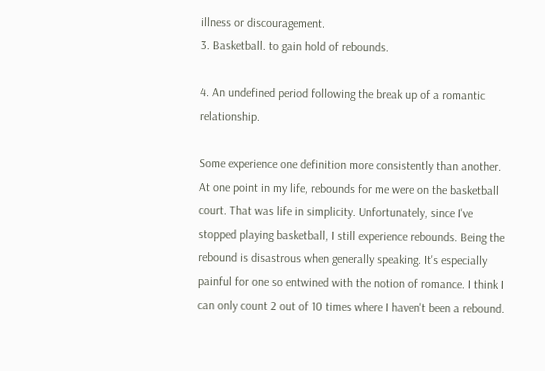illness or discouragement.
3. Basketball. to gain hold of rebounds.

4. An undefined period following the break up of a romantic relationship.

Some experience one definition more consistently than another. At one point in my life, rebounds for me were on the basketball court. That was life in simplicity. Unfortunately, since I've stopped playing basketball, I still experience rebounds. Being the rebound is disastrous when generally speaking. It's especially painful for one so entwined with the notion of romance. I think I can only count 2 out of 10 times where I haven't been a rebound.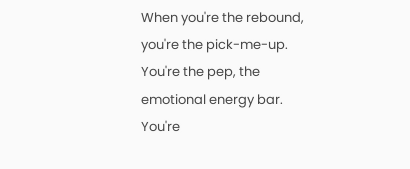When you're the rebound, you're the pick-me-up. You're the pep, the emotional energy bar. You're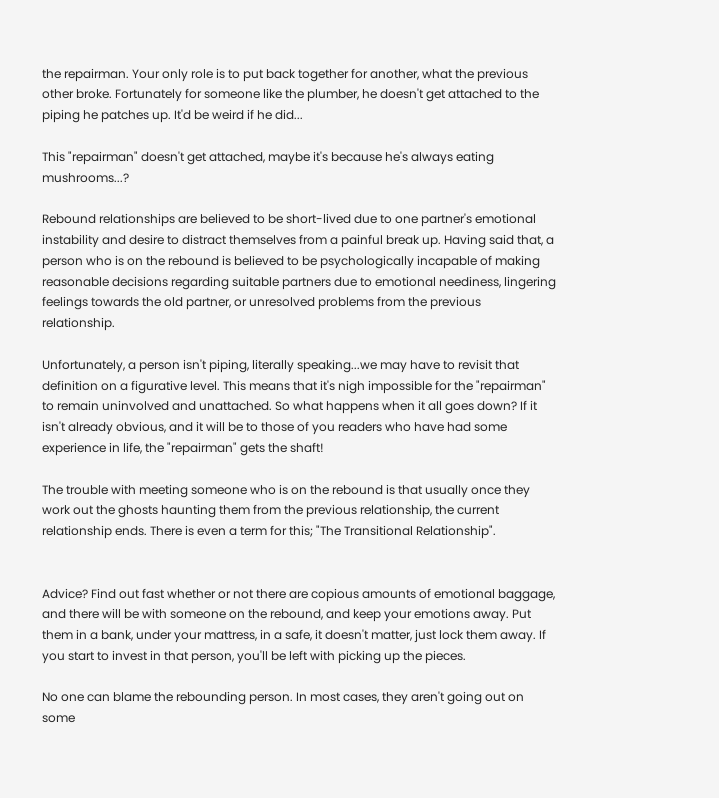the repairman. Your only role is to put back together for another, what the previous other broke. Fortunately for someone like the plumber, he doesn't get attached to the piping he patches up. It'd be weird if he did...

This "repairman" doesn't get attached, maybe it's because he's always eating mushrooms...?

Rebound relationships are believed to be short-lived due to one partner's emotional instability and desire to distract themselves from a painful break up. Having said that, a person who is on the rebound is believed to be psychologically incapable of making reasonable decisions regarding suitable partners due to emotional neediness, lingering feelings towards the old partner, or unresolved problems from the previous relationship.

Unfortunately, a person isn't piping, literally speaking...we may have to revisit that definition on a figurative level. This means that it's nigh impossible for the "repairman" to remain uninvolved and unattached. So what happens when it all goes down? If it isn't already obvious, and it will be to those of you readers who have had some experience in life, the "repairman" gets the shaft!

The trouble with meeting someone who is on the rebound is that usually once they work out the ghosts haunting them from the previous relationship, the current relationship ends. There is even a term for this; "The Transitional Relationship".


Advice? Find out fast whether or not there are copious amounts of emotional baggage, and there will be with someone on the rebound, and keep your emotions away. Put them in a bank, under your mattress, in a safe, it doesn't matter, just lock them away. If you start to invest in that person, you'll be left with picking up the pieces.

No one can blame the rebounding person. In most cases, they aren't going out on some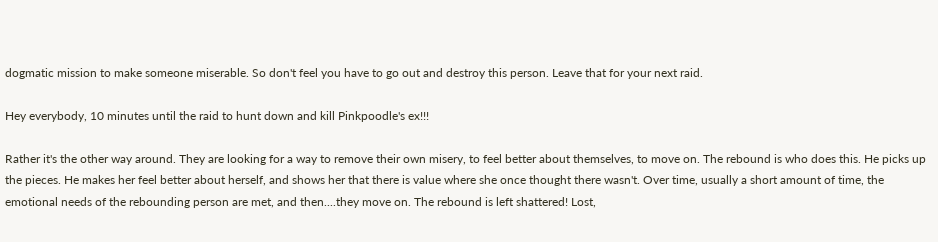dogmatic mission to make someone miserable. So don't feel you have to go out and destroy this person. Leave that for your next raid.

Hey everybody, 10 minutes until the raid to hunt down and kill Pinkpoodle's ex!!!

Rather it's the other way around. They are looking for a way to remove their own misery, to feel better about themselves, to move on. The rebound is who does this. He picks up the pieces. He makes her feel better about herself, and shows her that there is value where she once thought there wasn't. Over time, usually a short amount of time, the emotional needs of the rebounding person are met, and then....they move on. The rebound is left shattered! Lost,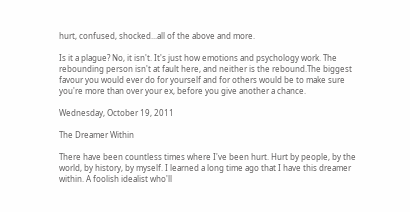hurt, confused, shocked...all of the above and more.

Is it a plague? No, it isn't. It's just how emotions and psychology work. The rebounding person isn't at fault here, and neither is the rebound.The biggest favour you would ever do for yourself and for others would be to make sure you're more than over your ex, before you give another a chance.

Wednesday, October 19, 2011

The Dreamer Within

There have been countless times where I've been hurt. Hurt by people, by the world, by history, by myself. I learned a long time ago that I have this dreamer within. A foolish idealist who'll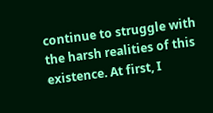continue to struggle with the harsh realities of this existence. At first, I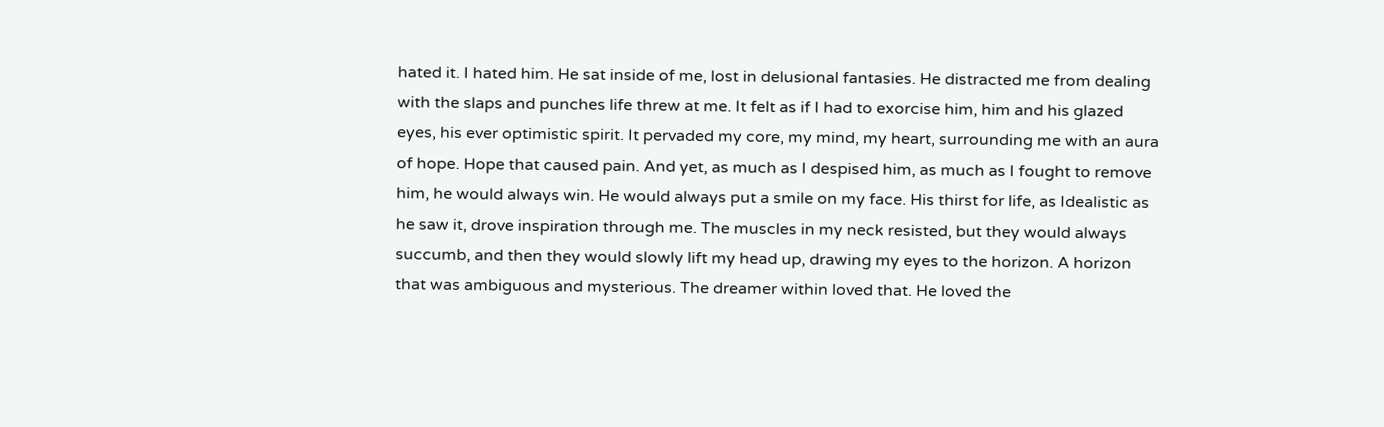hated it. I hated him. He sat inside of me, lost in delusional fantasies. He distracted me from dealing with the slaps and punches life threw at me. It felt as if I had to exorcise him, him and his glazed eyes, his ever optimistic spirit. It pervaded my core, my mind, my heart, surrounding me with an aura of hope. Hope that caused pain. And yet, as much as I despised him, as much as I fought to remove him, he would always win. He would always put a smile on my face. His thirst for life, as Idealistic as he saw it, drove inspiration through me. The muscles in my neck resisted, but they would always succumb, and then they would slowly lift my head up, drawing my eyes to the horizon. A horizon that was ambiguous and mysterious. The dreamer within loved that. He loved the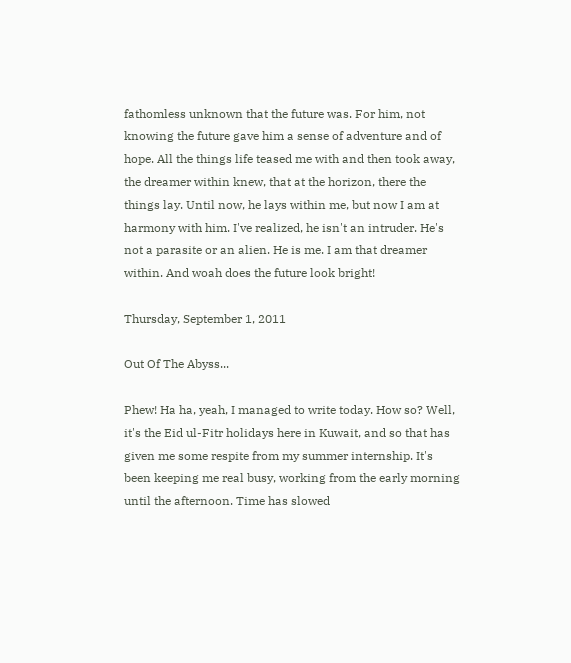fathomless unknown that the future was. For him, not knowing the future gave him a sense of adventure and of hope. All the things life teased me with and then took away, the dreamer within knew, that at the horizon, there the things lay. Until now, he lays within me, but now I am at harmony with him. I've realized, he isn't an intruder. He's not a parasite or an alien. He is me. I am that dreamer within. And woah does the future look bright!

Thursday, September 1, 2011

Out Of The Abyss...

Phew! Ha ha, yeah, I managed to write today. How so? Well, it's the Eid ul-Fitr holidays here in Kuwait, and so that has given me some respite from my summer internship. It's been keeping me real busy, working from the early morning until the afternoon. Time has slowed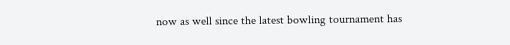now as well since the latest bowling tournament has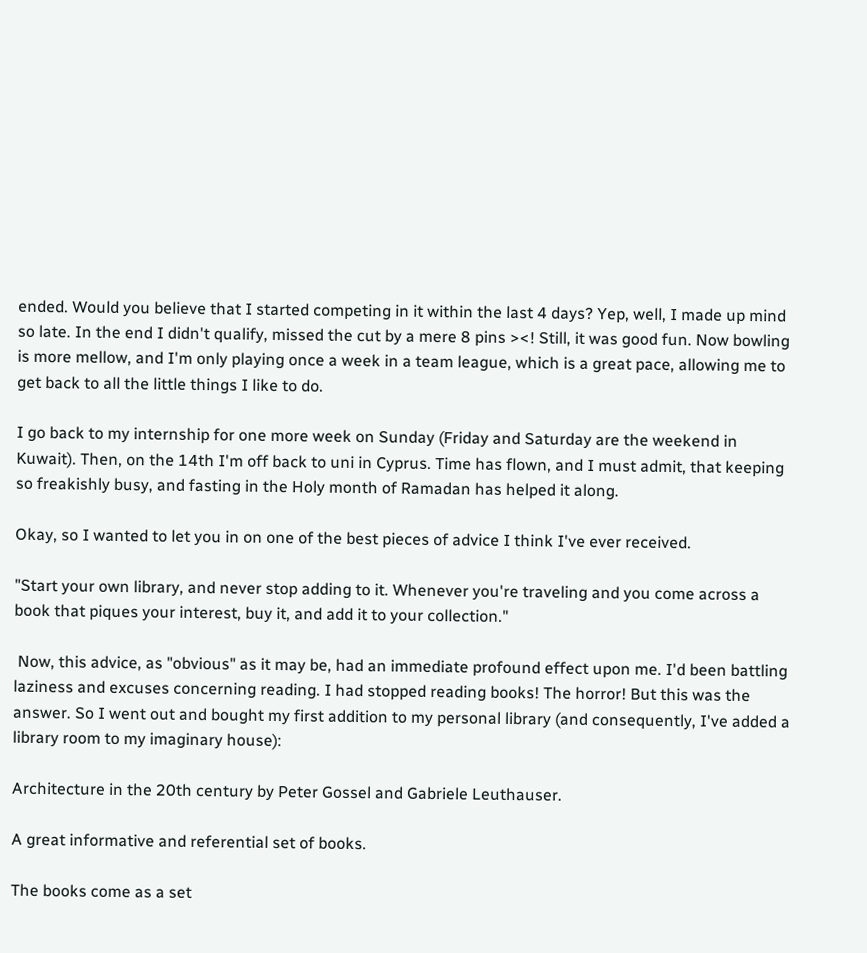ended. Would you believe that I started competing in it within the last 4 days? Yep, well, I made up mind so late. In the end I didn't qualify, missed the cut by a mere 8 pins ><! Still, it was good fun. Now bowling is more mellow, and I'm only playing once a week in a team league, which is a great pace, allowing me to get back to all the little things I like to do.

I go back to my internship for one more week on Sunday (Friday and Saturday are the weekend in Kuwait). Then, on the 14th I'm off back to uni in Cyprus. Time has flown, and I must admit, that keeping so freakishly busy, and fasting in the Holy month of Ramadan has helped it along.

Okay, so I wanted to let you in on one of the best pieces of advice I think I've ever received.

"Start your own library, and never stop adding to it. Whenever you're traveling and you come across a book that piques your interest, buy it, and add it to your collection."

 Now, this advice, as "obvious" as it may be, had an immediate profound effect upon me. I'd been battling laziness and excuses concerning reading. I had stopped reading books! The horror! But this was the answer. So I went out and bought my first addition to my personal library (and consequently, I've added a library room to my imaginary house):

Architecture in the 20th century by Peter Gossel and Gabriele Leuthauser.

A great informative and referential set of books.

The books come as a set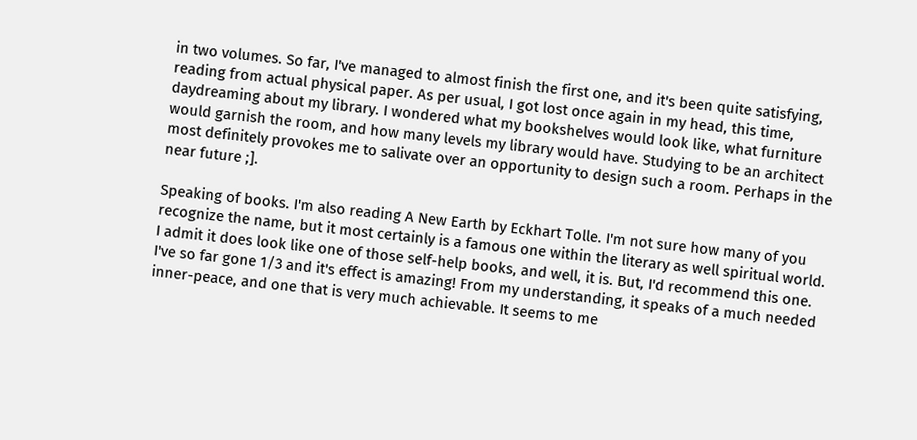in two volumes. So far, I've managed to almost finish the first one, and it's been quite satisfying, reading from actual physical paper. As per usual, I got lost once again in my head, this time, daydreaming about my library. I wondered what my bookshelves would look like, what furniture would garnish the room, and how many levels my library would have. Studying to be an architect most definitely provokes me to salivate over an opportunity to design such a room. Perhaps in the near future ;].

Speaking of books. I'm also reading A New Earth by Eckhart Tolle. I'm not sure how many of you recognize the name, but it most certainly is a famous one within the literary as well spiritual world. I admit it does look like one of those self-help books, and well, it is. But, I'd recommend this one. I've so far gone 1/3 and it's effect is amazing! From my understanding, it speaks of a much needed inner-peace, and one that is very much achievable. It seems to me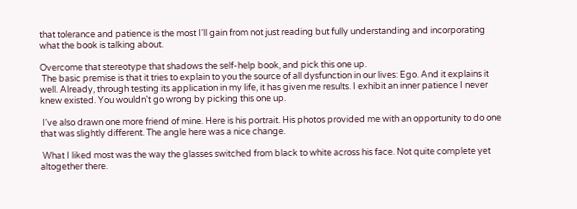that tolerance and patience is the most I'll gain from not just reading but fully understanding and incorporating what the book is talking about.

Overcome that stereotype that shadows the self-help book, and pick this one up.
 The basic premise is that it tries to explain to you the source of all dysfunction in our lives: Ego. And it explains it well. Already, through testing its application in my life, it has given me results. I exhibit an inner patience I never knew existed. You wouldn't go wrong by picking this one up.

 I've also drawn one more friend of mine. Here is his portrait. His photos provided me with an opportunity to do one that was slightly different. The angle here was a nice change.

 What I liked most was the way the glasses switched from black to white across his face. Not quite complete yet altogether there.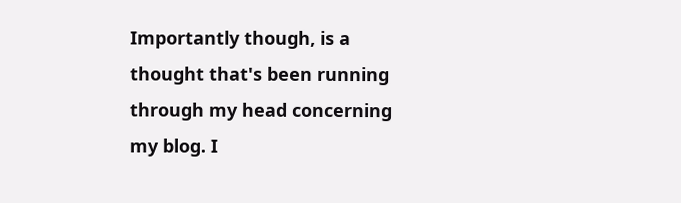Importantly though, is a thought that's been running through my head concerning my blog. I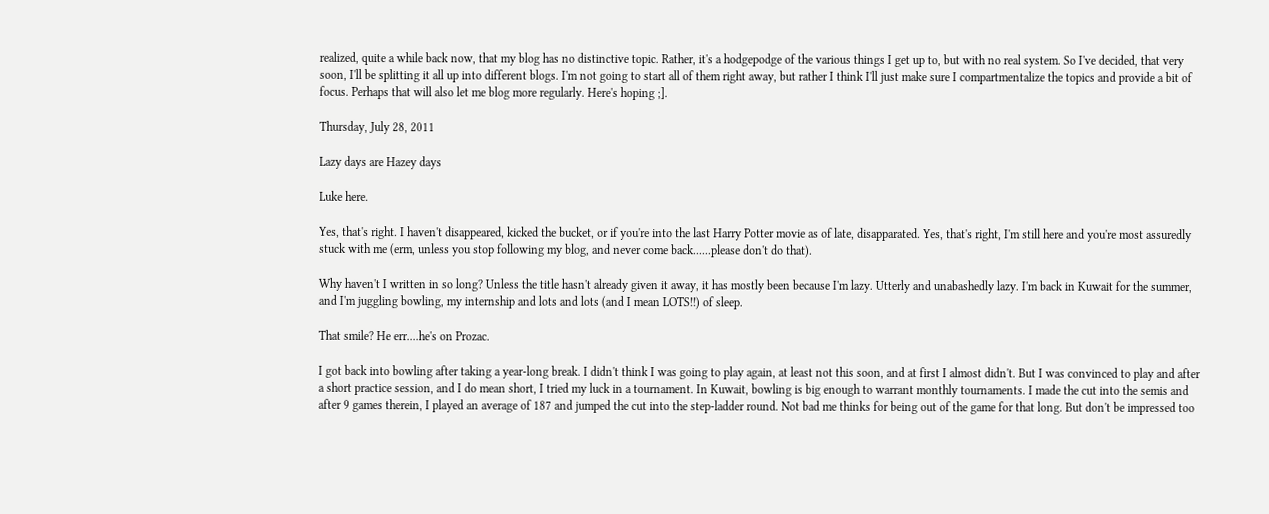realized, quite a while back now, that my blog has no distinctive topic. Rather, it's a hodgepodge of the various things I get up to, but with no real system. So I've decided, that very soon, I'll be splitting it all up into different blogs. I'm not going to start all of them right away, but rather I think I'll just make sure I compartmentalize the topics and provide a bit of focus. Perhaps that will also let me blog more regularly. Here's hoping ;].

Thursday, July 28, 2011

Lazy days are Hazey days

Luke here.

Yes, that's right. I haven't disappeared, kicked the bucket, or if you're into the last Harry Potter movie as of late, disapparated. Yes, that's right, I'm still here and you're most assuredly stuck with me (erm, unless you stop following my blog, and never come back......please don't do that).

Why haven't I written in so long? Unless the title hasn't already given it away, it has mostly been because I'm lazy. Utterly and unabashedly lazy. I'm back in Kuwait for the summer, and I'm juggling bowling, my internship and lots and lots (and I mean LOTS!!) of sleep.

That smile? He err....he's on Prozac.

I got back into bowling after taking a year-long break. I didn't think I was going to play again, at least not this soon, and at first I almost didn't. But I was convinced to play and after a short practice session, and I do mean short, I tried my luck in a tournament. In Kuwait, bowling is big enough to warrant monthly tournaments. I made the cut into the semis and after 9 games therein, I played an average of 187 and jumped the cut into the step-ladder round. Not bad me thinks for being out of the game for that long. But don't be impressed too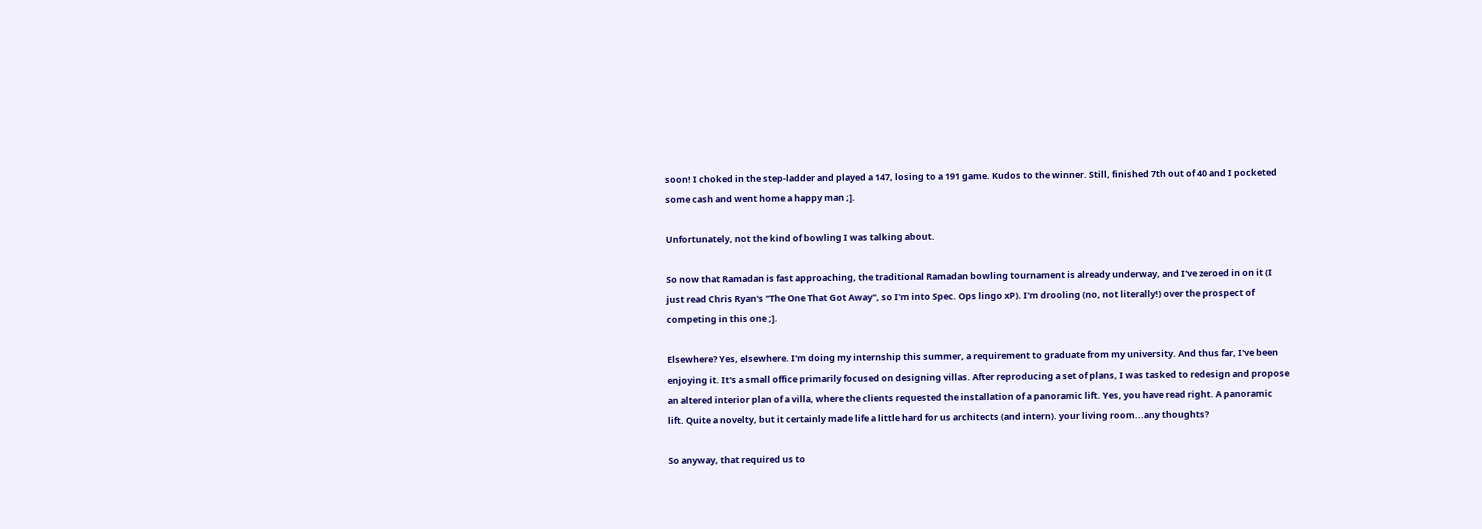soon! I choked in the step-ladder and played a 147, losing to a 191 game. Kudos to the winner. Still, finished 7th out of 40 and I pocketed some cash and went home a happy man ;].

Unfortunately, not the kind of bowling I was talking about.

So now that Ramadan is fast approaching, the traditional Ramadan bowling tournament is already underway, and I've zeroed in on it (I just read Chris Ryan's "The One That Got Away", so I'm into Spec. Ops lingo xP). I'm drooling (no, not literally!) over the prospect of competing in this one ;].

Elsewhere? Yes, elsewhere. I'm doing my internship this summer, a requirement to graduate from my university. And thus far, I've been enjoying it. It's a small office primarily focused on designing villas. After reproducing a set of plans, I was tasked to redesign and propose an altered interior plan of a villa, where the clients requested the installation of a panoramic lift. Yes, you have read right. A panoramic lift. Quite a novelty, but it certainly made life a little hard for us architects (and intern). your living room...any thoughts?

So anyway, that required us to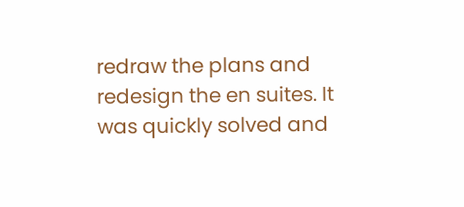redraw the plans and redesign the en suites. It was quickly solved and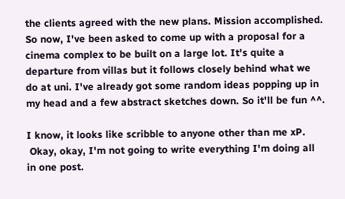the clients agreed with the new plans. Mission accomplished. So now, I've been asked to come up with a proposal for a cinema complex to be built on a large lot. It's quite a departure from villas but it follows closely behind what we do at uni. I've already got some random ideas popping up in my head and a few abstract sketches down. So it'll be fun ^^.

I know, it looks like scribble to anyone other than me xP.
 Okay, okay, I'm not going to write everything I'm doing all in one post.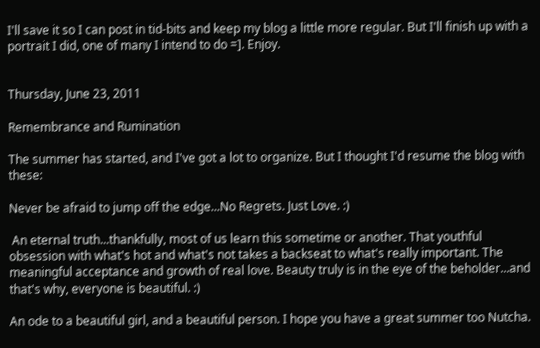I'll save it so I can post in tid-bits and keep my blog a little more regular. But I'll finish up with a portrait I did, one of many I intend to do =]. Enjoy.


Thursday, June 23, 2011

Remembrance and Rumination

The summer has started, and I've got a lot to organize. But I thought I'd resume the blog with these:

Never be afraid to jump off the edge...No Regrets. Just Love. :)

 An eternal truth...thankfully, most of us learn this sometime or another. That youthful obsession with what's hot and what's not takes a backseat to what's really important. The meaningful acceptance and growth of real love. Beauty truly is in the eye of the beholder...and that's why, everyone is beautiful. :)

An ode to a beautiful girl, and a beautiful person. I hope you have a great summer too Nutcha.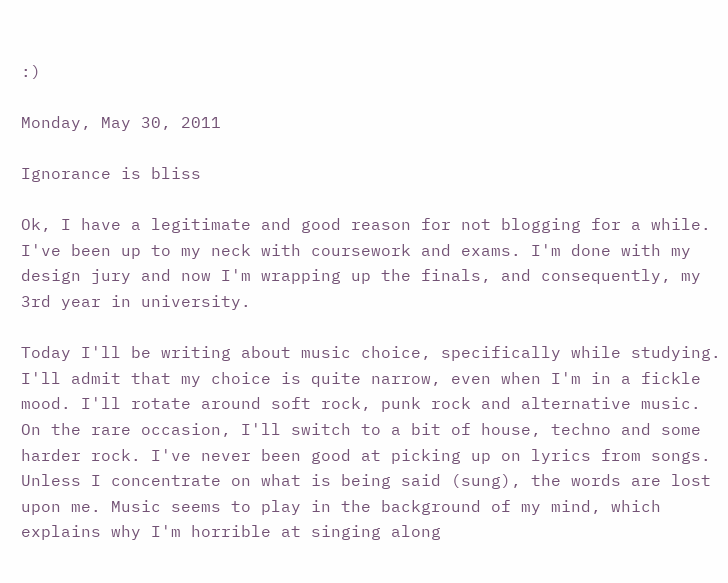:)

Monday, May 30, 2011

Ignorance is bliss

Ok, I have a legitimate and good reason for not blogging for a while. I've been up to my neck with coursework and exams. I'm done with my design jury and now I'm wrapping up the finals, and consequently, my 3rd year in university.

Today I'll be writing about music choice, specifically while studying. I'll admit that my choice is quite narrow, even when I'm in a fickle mood. I'll rotate around soft rock, punk rock and alternative music. On the rare occasion, I'll switch to a bit of house, techno and some harder rock. I've never been good at picking up on lyrics from songs. Unless I concentrate on what is being said (sung), the words are lost upon me. Music seems to play in the background of my mind, which explains why I'm horrible at singing along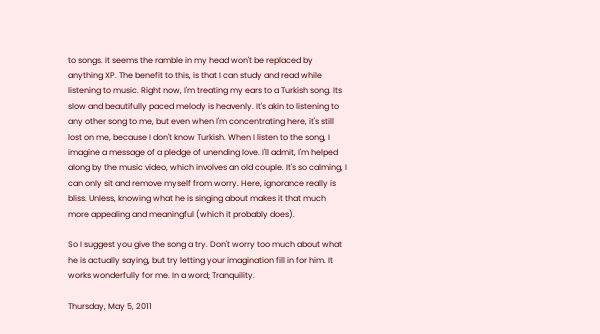to songs. It seems the ramble in my head won't be replaced by anything XP. The benefit to this, is that I can study and read while listening to music. Right now, I'm treating my ears to a Turkish song. Its slow and beautifully paced melody is heavenly. It's akin to listening to any other song to me, but even when I'm concentrating here, it's still lost on me, because I don't know Turkish. When I listen to the song, I imagine a message of a pledge of unending love. I'll admit, I'm helped along by the music video, which involves an old couple. It's so calming, I can only sit and remove myself from worry. Here, ignorance really is bliss. Unless, knowing what he is singing about makes it that much more appealing and meaningful (which it probably does).

So I suggest you give the song a try. Don't worry too much about what he is actually saying, but try letting your imagination fill in for him. It works wonderfully for me. In a word; Tranquility.

Thursday, May 5, 2011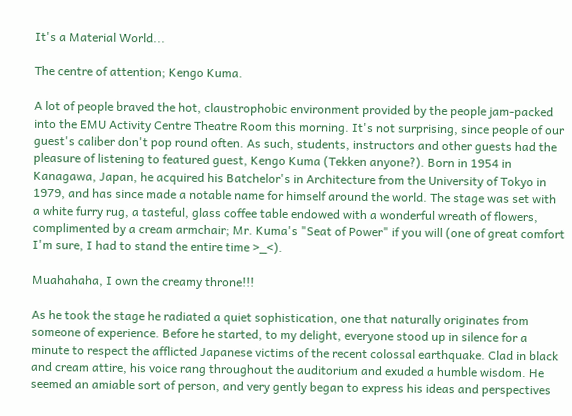It's a Material World...

The centre of attention; Kengo Kuma.

A lot of people braved the hot, claustrophobic environment provided by the people jam-packed into the EMU Activity Centre Theatre Room this morning. It's not surprising, since people of our guest's caliber don't pop round often. As such, students, instructors and other guests had the pleasure of listening to featured guest, Kengo Kuma (Tekken anyone?). Born in 1954 in Kanagawa, Japan, he acquired his Batchelor's in Architecture from the University of Tokyo in 1979, and has since made a notable name for himself around the world. The stage was set with a white furry rug, a tasteful, glass coffee table endowed with a wonderful wreath of flowers, complimented by a cream armchair; Mr. Kuma's "Seat of Power" if you will (one of great comfort I'm sure, I had to stand the entire time >_<).

Muahahaha, I own the creamy throne!!!

As he took the stage he radiated a quiet sophistication, one that naturally originates from someone of experience. Before he started, to my delight, everyone stood up in silence for a minute to respect the afflicted Japanese victims of the recent colossal earthquake. Clad in black and cream attire, his voice rang throughout the auditorium and exuded a humble wisdom. He seemed an amiable sort of person, and very gently began to express his ideas and perspectives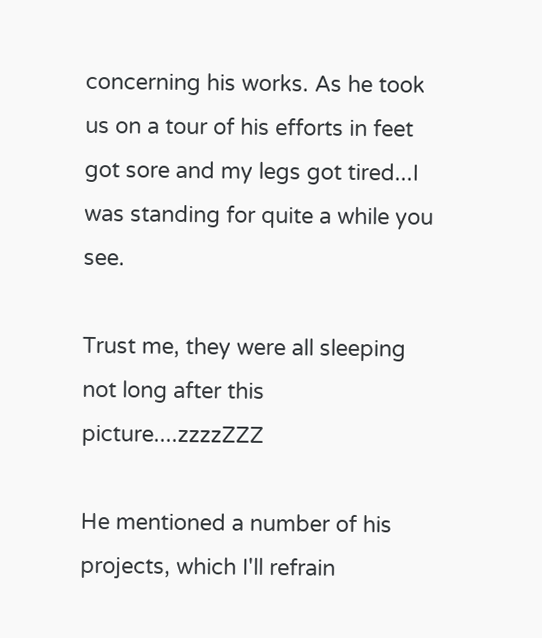concerning his works. As he took us on a tour of his efforts in feet got sore and my legs got tired...I was standing for quite a while you see.

Trust me, they were all sleeping not long after this picture....zzzzZZZ

He mentioned a number of his projects, which I'll refrain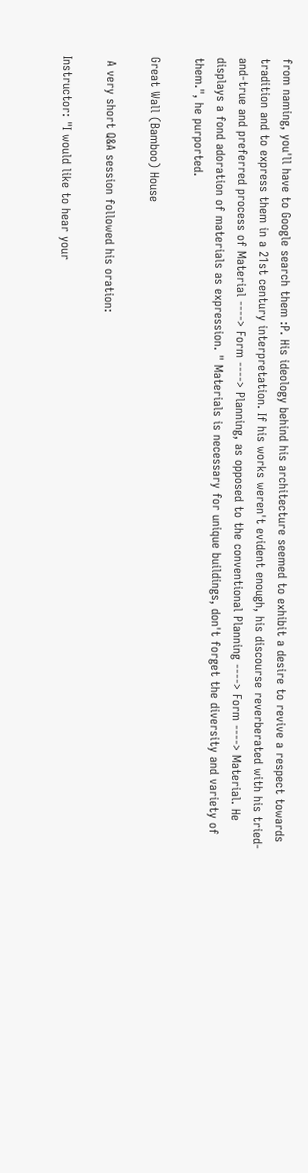from naming, you'll have to Google search them :P. His ideology behind his architecture seemed to exhibit a desire to revive a respect towards tradition and to express them in a 21st century interpretation. If his works weren't evident enough, his discourse reverberated with his tried-and-true and preferred process of Material ----> Form ----> Planning, as opposed to the conventional Planning ----> Form ----> Material. He displays a fond adoration of materials as expression. " Materials is necessary for unique buildings, don't forget the diversity and variety of them.", he purported.

Great Wall (Bamboo) House

 A very short Q&A session followed his oration:

Instructor: "I would like to hear your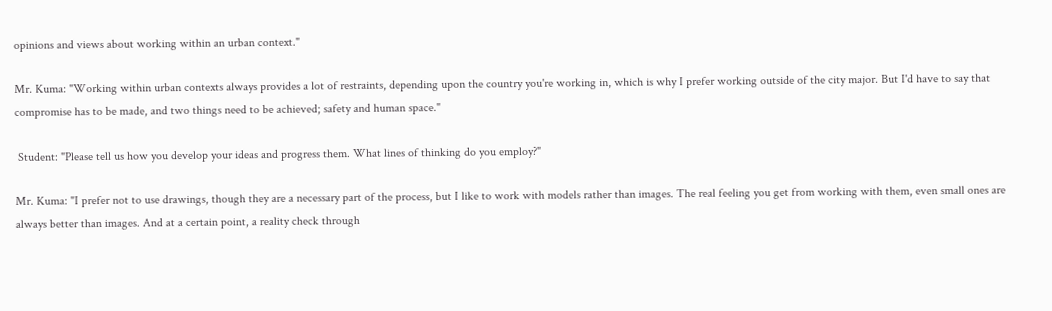opinions and views about working within an urban context."

Mr. Kuma: "Working within urban contexts always provides a lot of restraints, depending upon the country you're working in, which is why I prefer working outside of the city major. But I'd have to say that compromise has to be made, and two things need to be achieved; safety and human space."

 Student: "Please tell us how you develop your ideas and progress them. What lines of thinking do you employ?"

Mr. Kuma: "I prefer not to use drawings, though they are a necessary part of the process, but I like to work with models rather than images. The real feeling you get from working with them, even small ones are always better than images. And at a certain point, a reality check through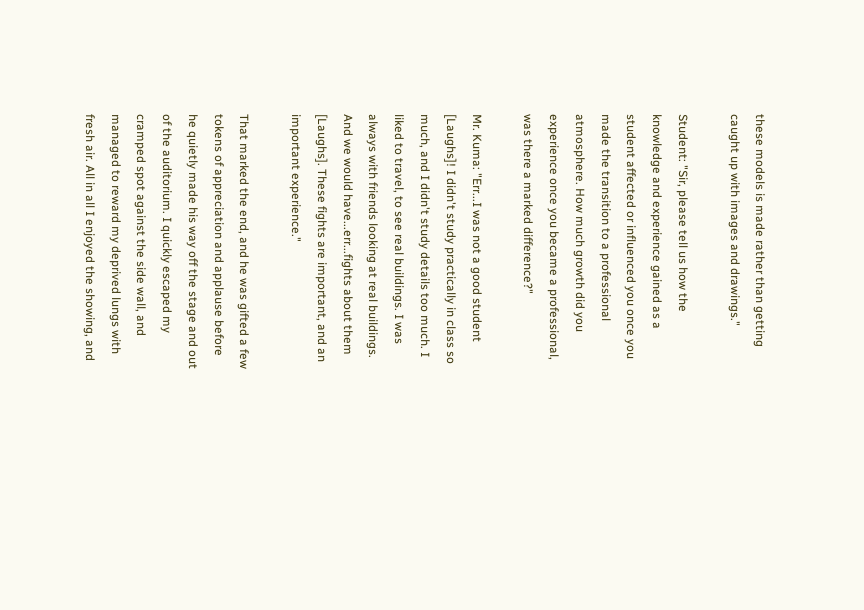these models is made rather than getting caught up with images and drawings."

Student: "Sir, please tell us how the knowledge and experience gained as a student affected or influenced you once you made the transition to a professional atmosphere. How much growth did you experience once you became a professional, was there a marked difference?"

Mr. Kuma: "Err...I was not a good student [Laughs]! I didn't study practically in class so much, and I didn't study details too much. I liked to travel, to see real buildings. I was always with friends looking at real buildings. And we would have...err...fights about them [Laughs]. These fights are important, and an important experience."

That marked the end, and he was gifted a few tokens of appreciation and applause before he quietly made his way off the stage and out of the auditorium. I quickly escaped my cramped spot against the side wall, and managed to reward my deprived lungs with fresh air. All in all I enjoyed the showing, and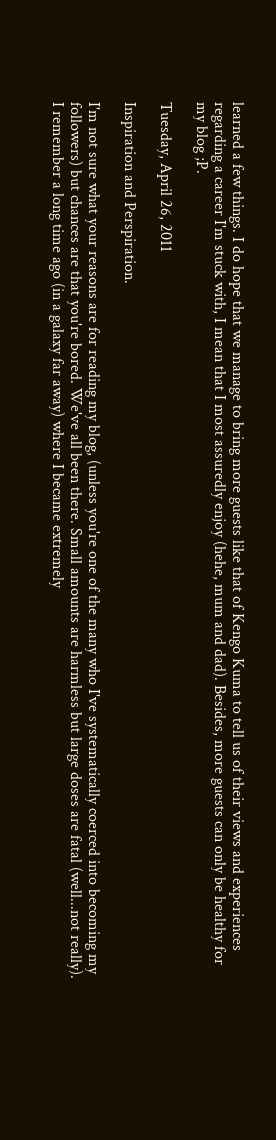learned a few things. I do hope that we manage to bring more guests like that of Kengo Kuma to tell us of their views and experiences regarding a career I'm stuck with, I mean that I most assuredly enjoy (hehe, mum and dad). Besides, more guests can only be healthy for my blog ;P.

Tuesday, April 26, 2011

Inspiration and Perspiration.

I'm not sure what your reasons are for reading my blog, (unless you're one of the many who I've systematically coerced into becoming my followers) but chances are that you're bored. We've all been there. Small amounts are harmless but large doses are fatal (well...not really). I remember a long time ago (in a galaxy far away) where I became extremely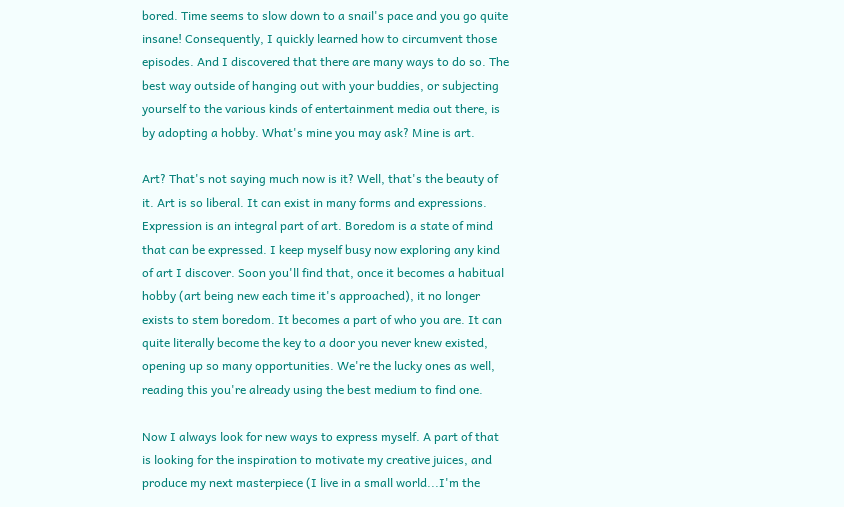bored. Time seems to slow down to a snail's pace and you go quite insane! Consequently, I quickly learned how to circumvent those episodes. And I discovered that there are many ways to do so. The best way outside of hanging out with your buddies, or subjecting yourself to the various kinds of entertainment media out there, is by adopting a hobby. What's mine you may ask? Mine is art.

Art? That's not saying much now is it? Well, that's the beauty of it. Art is so liberal. It can exist in many forms and expressions. Expression is an integral part of art. Boredom is a state of mind that can be expressed. I keep myself busy now exploring any kind of art I discover. Soon you'll find that, once it becomes a habitual hobby (art being new each time it's approached), it no longer exists to stem boredom. It becomes a part of who you are. It can quite literally become the key to a door you never knew existed, opening up so many opportunities. We're the lucky ones as well, reading this you're already using the best medium to find one.

Now I always look for new ways to express myself. A part of that is looking for the inspiration to motivate my creative juices, and produce my next masterpiece (I live in a small world...I'm the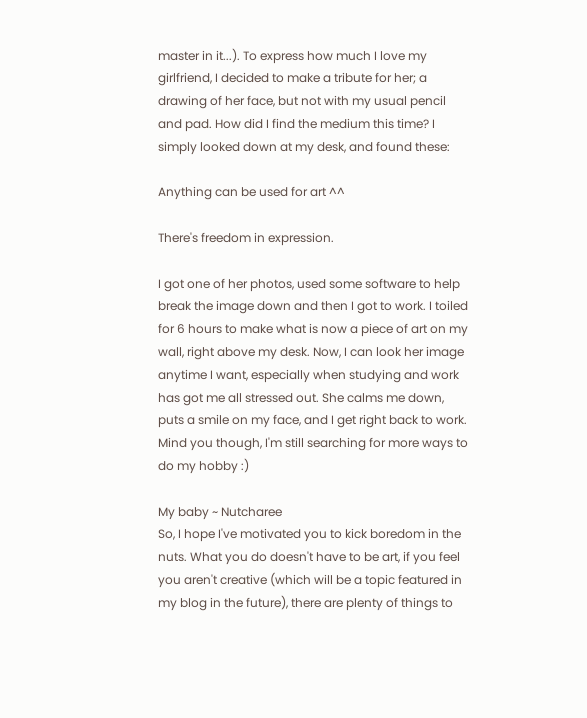master in it...). To express how much I love my girlfriend, I decided to make a tribute for her; a drawing of her face, but not with my usual pencil and pad. How did I find the medium this time? I simply looked down at my desk, and found these:

Anything can be used for art ^^

There's freedom in expression.

I got one of her photos, used some software to help break the image down and then I got to work. I toiled for 6 hours to make what is now a piece of art on my wall, right above my desk. Now, I can look her image anytime I want, especially when studying and work has got me all stressed out. She calms me down, puts a smile on my face, and I get right back to work. Mind you though, I'm still searching for more ways to do my hobby :)

My baby ~ Nutcharee
So, I hope I've motivated you to kick boredom in the nuts. What you do doesn't have to be art, if you feel you aren't creative (which will be a topic featured in my blog in the future), there are plenty of things to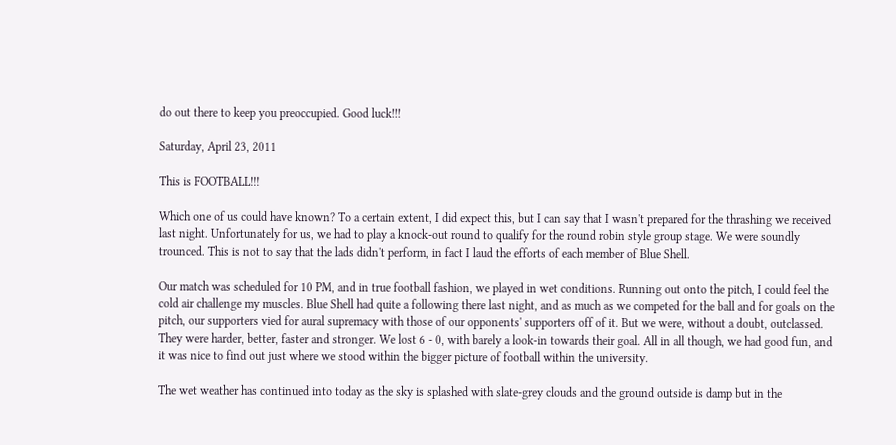do out there to keep you preoccupied. Good luck!!!

Saturday, April 23, 2011

This is FOOTBALL!!!

Which one of us could have known? To a certain extent, I did expect this, but I can say that I wasn't prepared for the thrashing we received last night. Unfortunately for us, we had to play a knock-out round to qualify for the round robin style group stage. We were soundly trounced. This is not to say that the lads didn't perform, in fact I laud the efforts of each member of Blue Shell.

Our match was scheduled for 10 PM, and in true football fashion, we played in wet conditions. Running out onto the pitch, I could feel the cold air challenge my muscles. Blue Shell had quite a following there last night, and as much as we competed for the ball and for goals on the pitch, our supporters vied for aural supremacy with those of our opponents' supporters off of it. But we were, without a doubt, outclassed. They were harder, better, faster and stronger. We lost 6 - 0, with barely a look-in towards their goal. All in all though, we had good fun, and it was nice to find out just where we stood within the bigger picture of football within the university.

The wet weather has continued into today as the sky is splashed with slate-grey clouds and the ground outside is damp but in the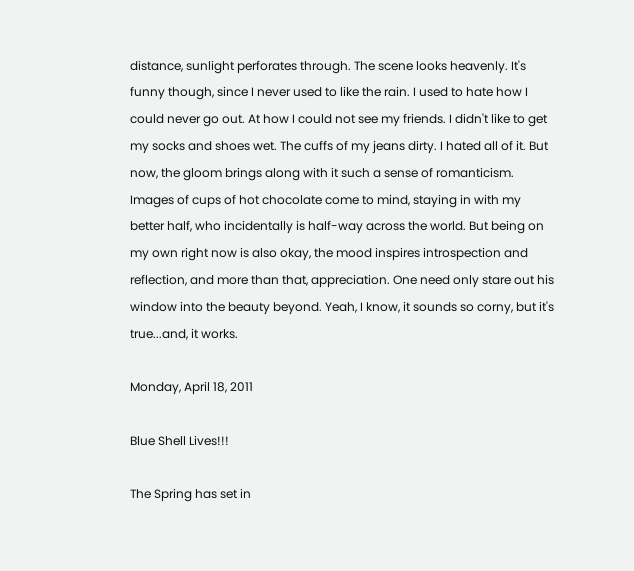distance, sunlight perforates through. The scene looks heavenly. It's funny though, since I never used to like the rain. I used to hate how I could never go out. At how I could not see my friends. I didn't like to get my socks and shoes wet. The cuffs of my jeans dirty. I hated all of it. But now, the gloom brings along with it such a sense of romanticism. Images of cups of hot chocolate come to mind, staying in with my better half, who incidentally is half-way across the world. But being on my own right now is also okay, the mood inspires introspection and reflection, and more than that, appreciation. One need only stare out his window into the beauty beyond. Yeah, I know, it sounds so corny, but it's true...and, it works.

Monday, April 18, 2011

Blue Shell Lives!!!

The Spring has set in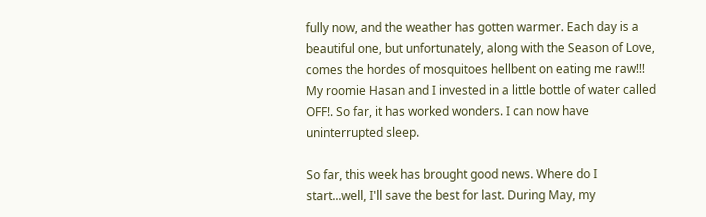fully now, and the weather has gotten warmer. Each day is a beautiful one, but unfortunately, along with the Season of Love, comes the hordes of mosquitoes hellbent on eating me raw!!! My roomie Hasan and I invested in a little bottle of water called OFF!. So far, it has worked wonders. I can now have uninterrupted sleep.

So far, this week has brought good news. Where do I start...well, I'll save the best for last. During May, my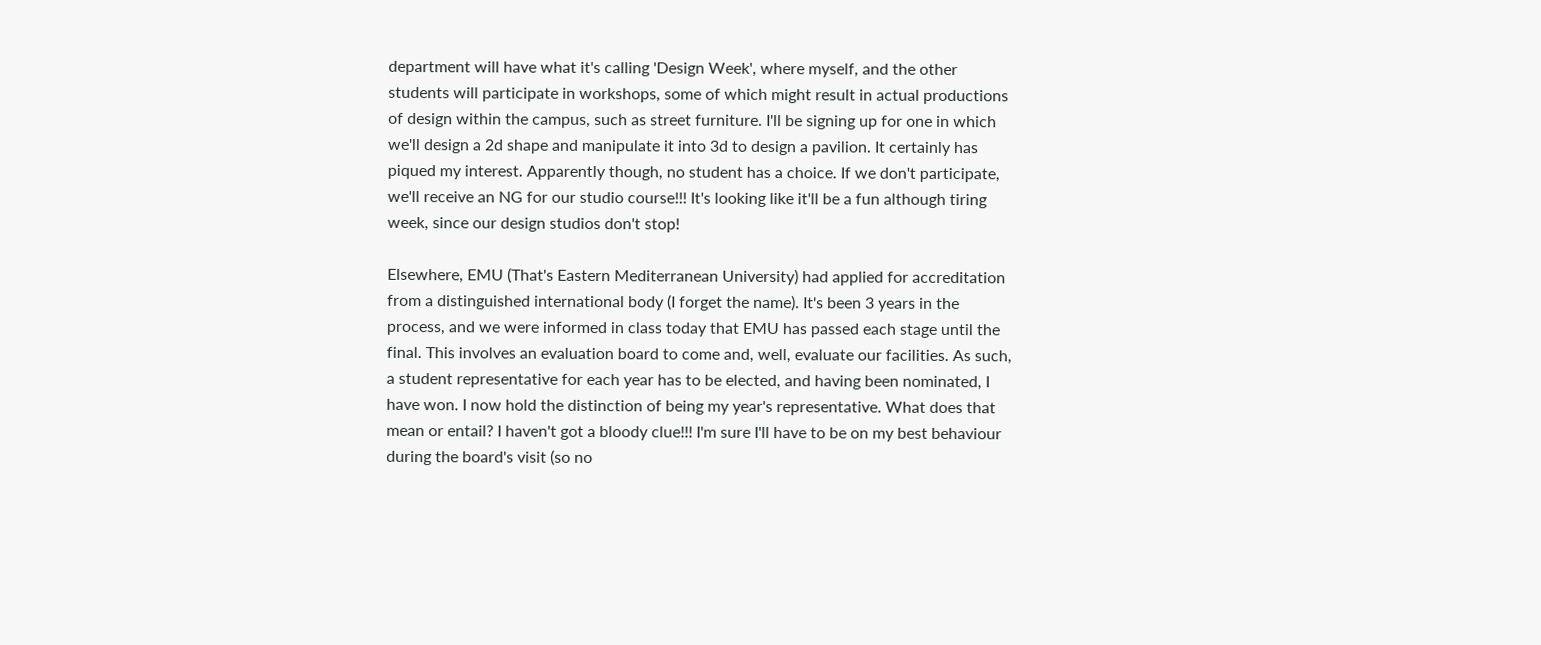department will have what it's calling 'Design Week', where myself, and the other students will participate in workshops, some of which might result in actual productions of design within the campus, such as street furniture. I'll be signing up for one in which we'll design a 2d shape and manipulate it into 3d to design a pavilion. It certainly has piqued my interest. Apparently though, no student has a choice. If we don't participate, we'll receive an NG for our studio course!!! It's looking like it'll be a fun although tiring week, since our design studios don't stop!

Elsewhere, EMU (That's Eastern Mediterranean University) had applied for accreditation from a distinguished international body (I forget the name). It's been 3 years in the process, and we were informed in class today that EMU has passed each stage until the final. This involves an evaluation board to come and, well, evaluate our facilities. As such, a student representative for each year has to be elected, and having been nominated, I have won. I now hold the distinction of being my year's representative. What does that mean or entail? I haven't got a bloody clue!!! I'm sure I'll have to be on my best behaviour during the board's visit (so no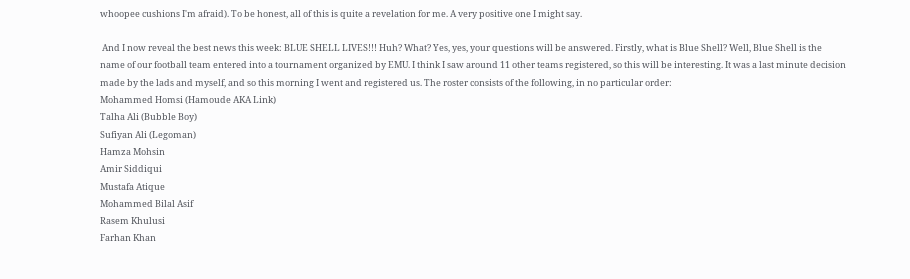whoopee cushions I'm afraid). To be honest, all of this is quite a revelation for me. A very positive one I might say.

 And I now reveal the best news this week: BLUE SHELL LIVES!!! Huh? What? Yes, yes, your questions will be answered. Firstly, what is Blue Shell? Well, Blue Shell is the name of our football team entered into a tournament organized by EMU. I think I saw around 11 other teams registered, so this will be interesting. It was a last minute decision made by the lads and myself, and so this morning I went and registered us. The roster consists of the following, in no particular order:
Mohammed Homsi (Hamoude AKA Link)
Talha Ali (Bubble Boy)
Sufiyan Ali (Legoman)
Hamza Mohsin
Amir Siddiqui
Mustafa Atique
Mohammed Bilal Asif
Rasem Khulusi
Farhan Khan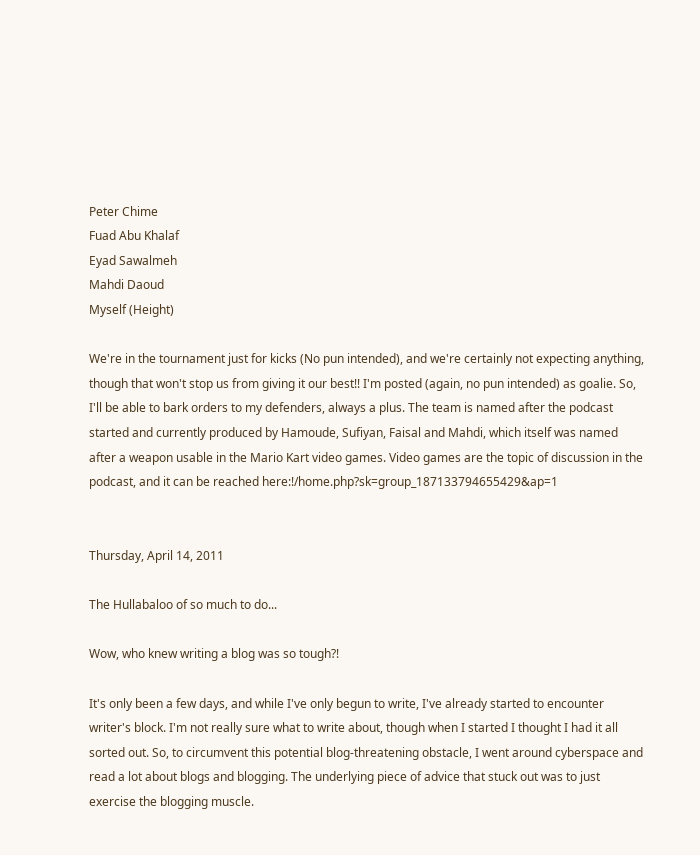Peter Chime
Fuad Abu Khalaf
Eyad Sawalmeh
Mahdi Daoud
Myself (Height)

We're in the tournament just for kicks (No pun intended), and we're certainly not expecting anything, though that won't stop us from giving it our best!! I'm posted (again, no pun intended) as goalie. So, I'll be able to bark orders to my defenders, always a plus. The team is named after the podcast started and currently produced by Hamoude, Sufiyan, Faisal and Mahdi, which itself was named after a weapon usable in the Mario Kart video games. Video games are the topic of discussion in the podcast, and it can be reached here:!/home.php?sk=group_187133794655429&ap=1


Thursday, April 14, 2011

The Hullabaloo of so much to do...

Wow, who knew writing a blog was so tough?!

It's only been a few days, and while I've only begun to write, I've already started to encounter writer's block. I'm not really sure what to write about, though when I started I thought I had it all sorted out. So, to circumvent this potential blog-threatening obstacle, I went around cyberspace and read a lot about blogs and blogging. The underlying piece of advice that stuck out was to just exercise the blogging muscle.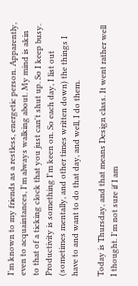I'm known to my friends as a restless, energetic person. Apparently, even to acquaintances, I'm always walking about. My mind is akin to that of a ticking clock that you just can't shut up. So I keep busy. Productivity is something I'm keen on. So each day, I list out (sometimes mentally, and other times written down) the things I have to and want to do that day, and well, I do them.

Today is Thursday, and that means Design class. It went rather well I thought. I'm not sure if I am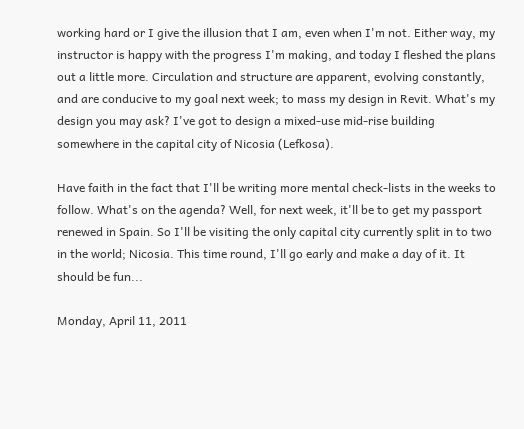working hard or I give the illusion that I am, even when I'm not. Either way, my instructor is happy with the progress I'm making, and today I fleshed the plans out a little more. Circulation and structure are apparent, evolving constantly, and are conducive to my goal next week; to mass my design in Revit. What's my design you may ask? I've got to design a mixed-use mid-rise building somewhere in the capital city of Nicosia (Lefkosa).

Have faith in the fact that I'll be writing more mental check-lists in the weeks to follow. What's on the agenda? Well, for next week, it'll be to get my passport renewed in Spain. So I'll be visiting the only capital city currently split in to two in the world; Nicosia. This time round, I'll go early and make a day of it. It should be fun...

Monday, April 11, 2011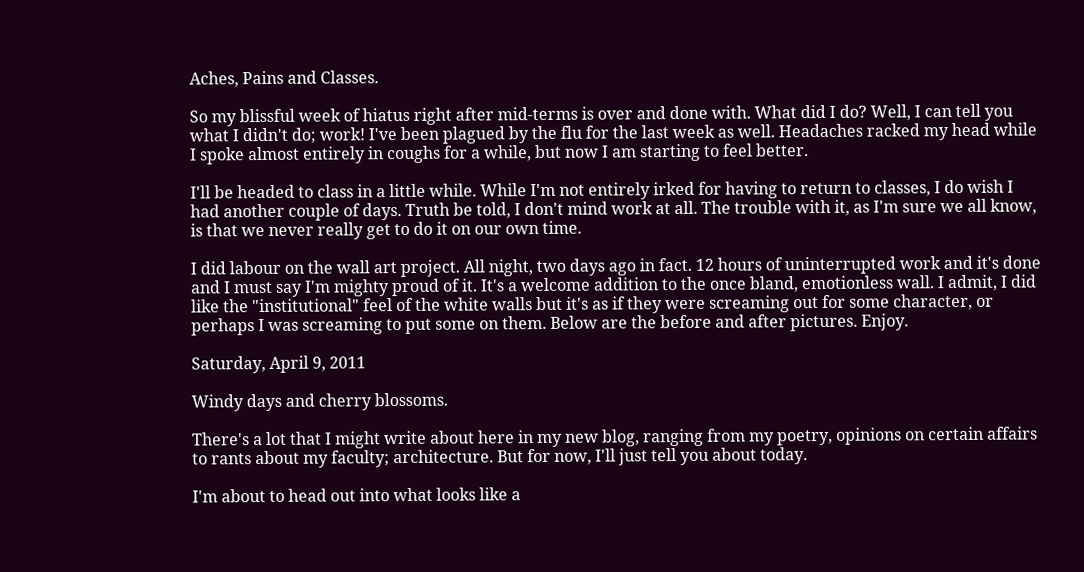Aches, Pains and Classes.

So my blissful week of hiatus right after mid-terms is over and done with. What did I do? Well, I can tell you what I didn't do; work! I've been plagued by the flu for the last week as well. Headaches racked my head while I spoke almost entirely in coughs for a while, but now I am starting to feel better.

I'll be headed to class in a little while. While I'm not entirely irked for having to return to classes, I do wish I had another couple of days. Truth be told, I don't mind work at all. The trouble with it, as I'm sure we all know, is that we never really get to do it on our own time.

I did labour on the wall art project. All night, two days ago in fact. 12 hours of uninterrupted work and it's done and I must say I'm mighty proud of it. It's a welcome addition to the once bland, emotionless wall. I admit, I did like the "institutional" feel of the white walls but it's as if they were screaming out for some character, or perhaps I was screaming to put some on them. Below are the before and after pictures. Enjoy.

Saturday, April 9, 2011

Windy days and cherry blossoms.

There's a lot that I might write about here in my new blog, ranging from my poetry, opinions on certain affairs to rants about my faculty; architecture. But for now, I'll just tell you about today.

I'm about to head out into what looks like a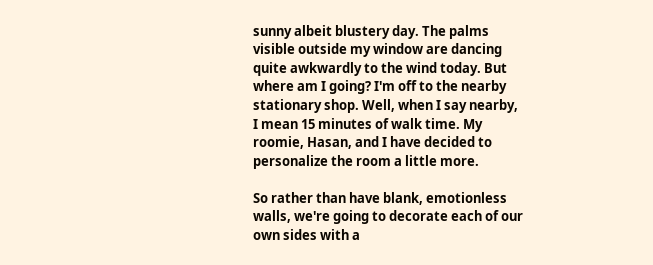sunny albeit blustery day. The palms visible outside my window are dancing quite awkwardly to the wind today. But where am I going? I'm off to the nearby stationary shop. Well, when I say nearby, I mean 15 minutes of walk time. My roomie, Hasan, and I have decided to personalize the room a little more.

So rather than have blank, emotionless walls, we're going to decorate each of our own sides with a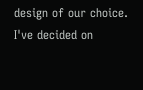design of our choice. I've decided on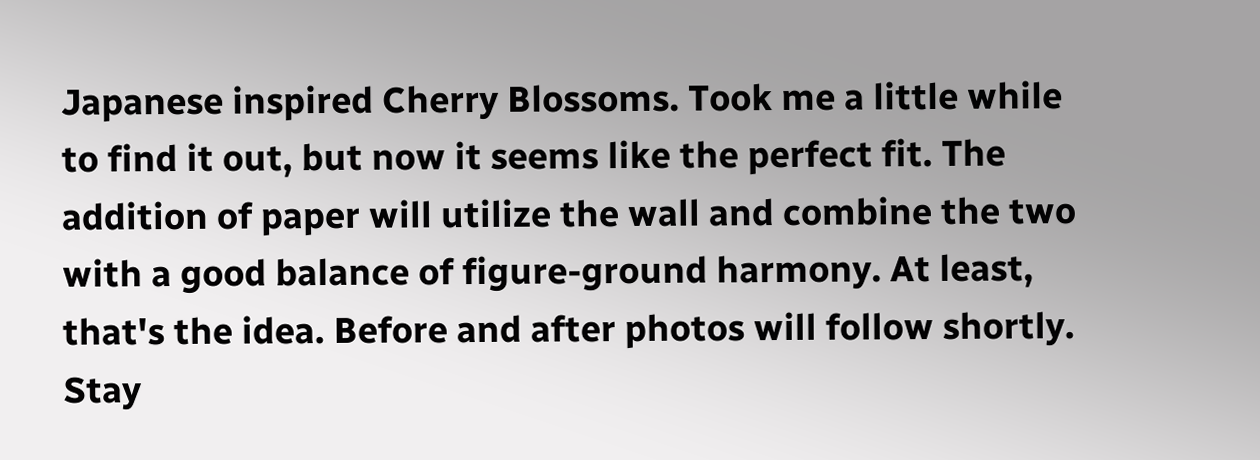Japanese inspired Cherry Blossoms. Took me a little while to find it out, but now it seems like the perfect fit. The addition of paper will utilize the wall and combine the two with a good balance of figure-ground harmony. At least, that's the idea. Before and after photos will follow shortly. Stay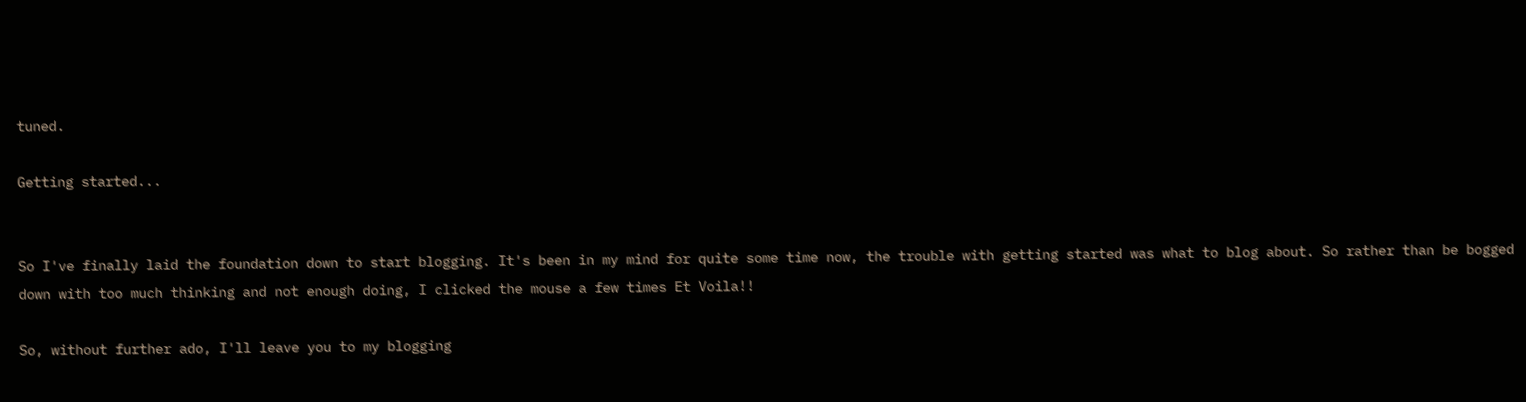tuned.

Getting started...


So I've finally laid the foundation down to start blogging. It's been in my mind for quite some time now, the trouble with getting started was what to blog about. So rather than be bogged down with too much thinking and not enough doing, I clicked the mouse a few times Et Voila!!

So, without further ado, I'll leave you to my blogging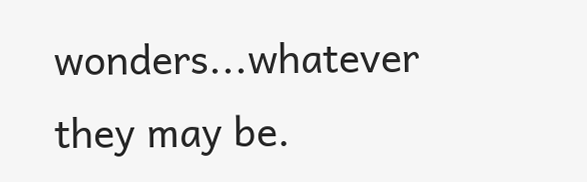wonders...whatever they may be.